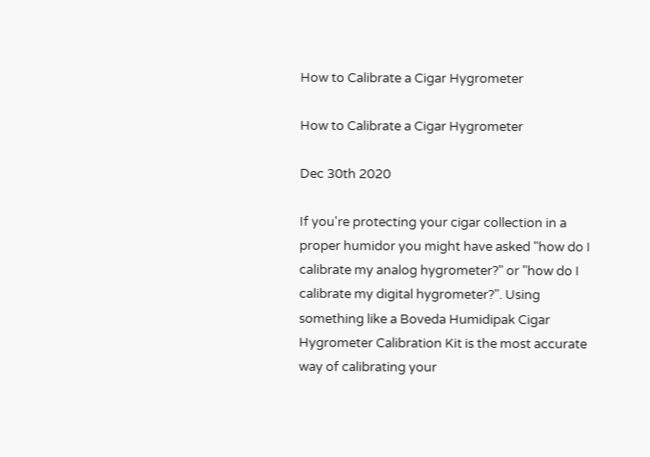How to Calibrate a Cigar Hygrometer

How to Calibrate a Cigar Hygrometer

Dec 30th 2020

If you're protecting your cigar collection in a proper humidor you might have asked "how do I calibrate my analog hygrometer?" or "how do I calibrate my digital hygrometer?". Using something like a Boveda Humidipak Cigar Hygrometer Calibration Kit is the most accurate way of calibrating your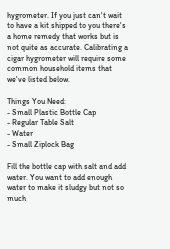hygrometer. If you just can't wait to have a kit shipped to you there's a home remedy that works but is not quite as accurate. Calibrating a cigar hygrometer will require some common household items that we've listed below.

Things You Need:
- Small Plastic Bottle Cap
- Regular Table Salt
- Water
- Small Ziplock Bag

Fill the bottle cap with salt and add water. You want to add enough water to make it sludgy but not so much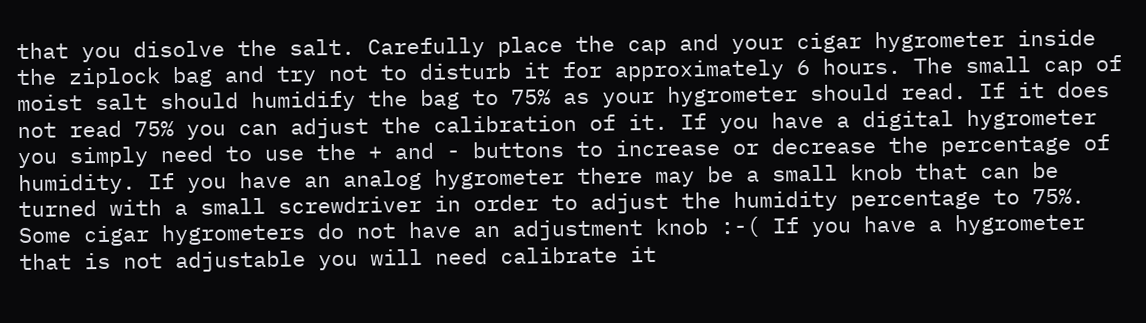that you disolve the salt. Carefully place the cap and your cigar hygrometer inside the ziplock bag and try not to disturb it for approximately 6 hours. The small cap of moist salt should humidify the bag to 75% as your hygrometer should read. If it does not read 75% you can adjust the calibration of it. If you have a digital hygrometer you simply need to use the + and - buttons to increase or decrease the percentage of humidity. If you have an analog hygrometer there may be a small knob that can be turned with a small screwdriver in order to adjust the humidity percentage to 75%. Some cigar hygrometers do not have an adjustment knob :-( If you have a hygrometer that is not adjustable you will need calibrate it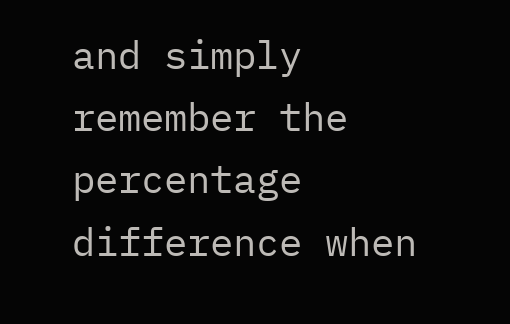and simply remember the percentage difference when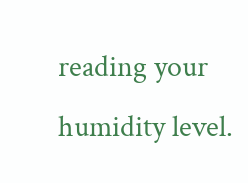reading your humidity level.